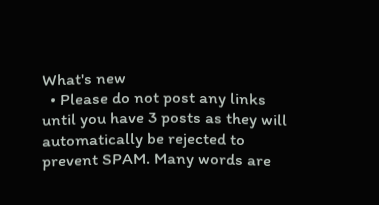What's new
  • Please do not post any links until you have 3 posts as they will automatically be rejected to prevent SPAM. Many words are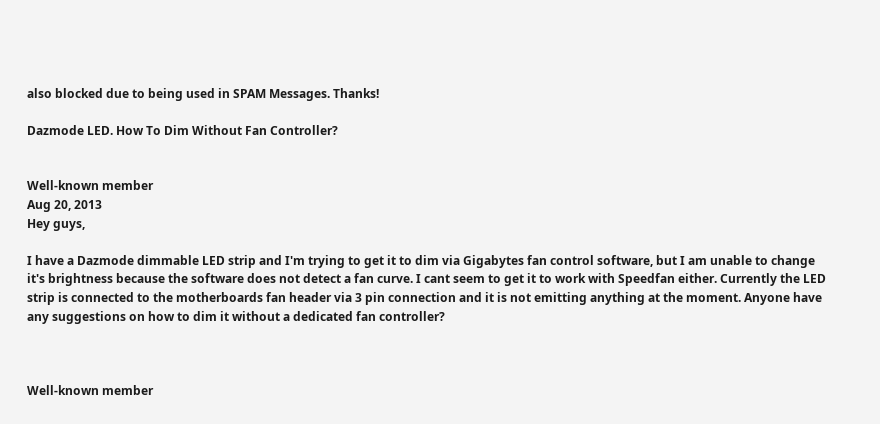also blocked due to being used in SPAM Messages. Thanks!

Dazmode LED. How To Dim Without Fan Controller?


Well-known member
Aug 20, 2013
Hey guys,

I have a Dazmode dimmable LED strip and I'm trying to get it to dim via Gigabytes fan control software, but I am unable to change it's brightness because the software does not detect a fan curve. I cant seem to get it to work with Speedfan either. Currently the LED strip is connected to the motherboards fan header via 3 pin connection and it is not emitting anything at the moment. Anyone have any suggestions on how to dim it without a dedicated fan controller?



Well-known member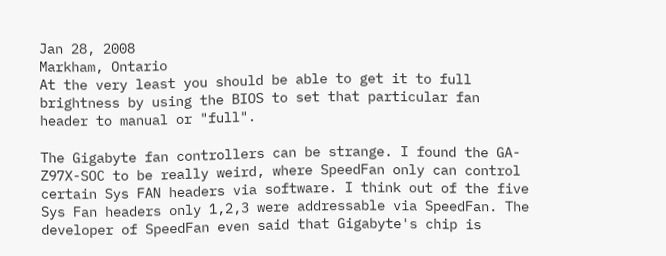Jan 28, 2008
Markham, Ontario
At the very least you should be able to get it to full brightness by using the BIOS to set that particular fan header to manual or "full".

The Gigabyte fan controllers can be strange. I found the GA-Z97X-SOC to be really weird, where SpeedFan only can control certain Sys FAN headers via software. I think out of the five Sys Fan headers only 1,2,3 were addressable via SpeedFan. The developer of SpeedFan even said that Gigabyte's chip is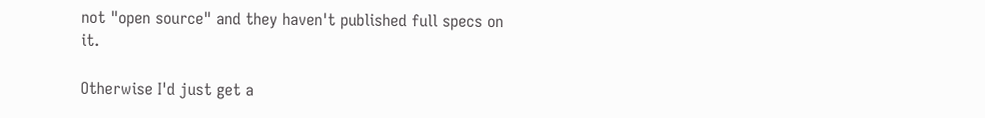not "open source" and they haven't published full specs on it.

Otherwise I'd just get a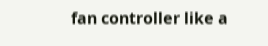fan controller like a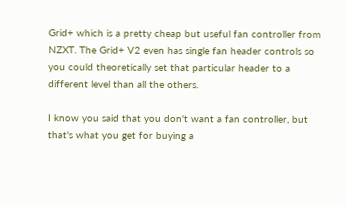Grid+ which is a pretty cheap but useful fan controller from NZXT. The Grid+ V2 even has single fan header controls so you could theoretically set that particular header to a different level than all the others.

I know you said that you don't want a fan controller, but that's what you get for buying a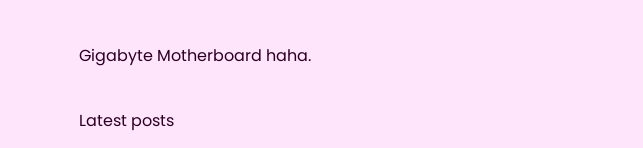Gigabyte Motherboard haha.

Latest posts